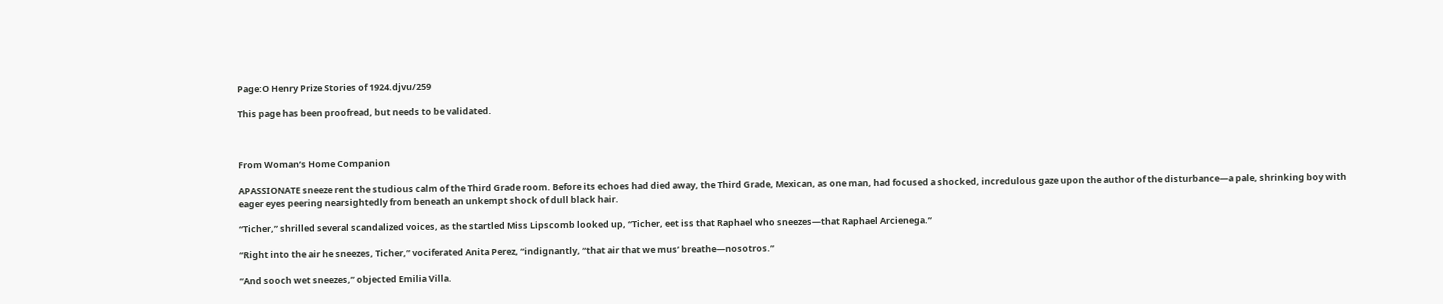Page:O Henry Prize Stories of 1924.djvu/259

This page has been proofread, but needs to be validated.



From Woman’s Home Companion

APASSIONATE sneeze rent the studious calm of the Third Grade room. Before its echoes had died away, the Third Grade, Mexican, as one man, had focused a shocked, incredulous gaze upon the author of the disturbance—a pale, shrinking boy with eager eyes peering nearsightedly from beneath an unkempt shock of dull black hair.

“Ticher,” shrilled several scandalized voices, as the startled Miss Lipscomb looked up, “Ticher, eet iss that Raphael who sneezes—that Raphael Arcienega.”

“Right into the air he sneezes, Ticher,” vociferated Anita Perez, “indignantly, “that air that we mus’ breathe—nosotros.”

“And sooch wet sneezes,” objected Emilia Villa.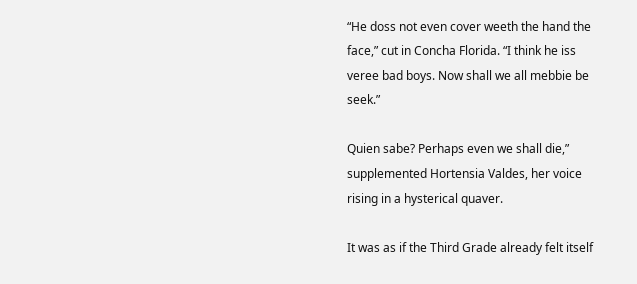“He doss not even cover weeth the hand the face,” cut in Concha Florida. “I think he iss veree bad boys. Now shall we all mebbie be seek.”

Quien sabe? Perhaps even we shall die,” supplemented Hortensia Valdes, her voice rising in a hysterical quaver.

It was as if the Third Grade already felt itself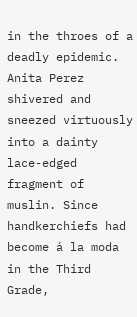in the throes of a deadly epidemic. Anita Perez shivered and sneezed virtuously into a dainty lace-edged fragment of muslin. Since handkerchiefs had become á la moda in the Third Grade,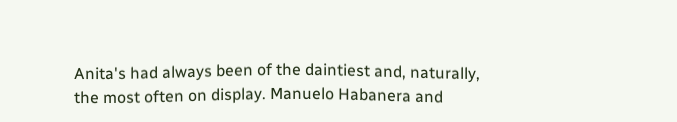Anita's had always been of the daintiest and, naturally, the most often on display. Manuelo Habanera and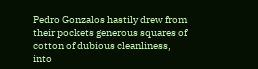Pedro Gonzalos hastily drew from their pockets generous squares of cotton of dubious cleanliness, into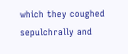which they coughed sepulchrally and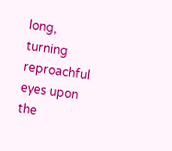long, turning reproachful eyes upon the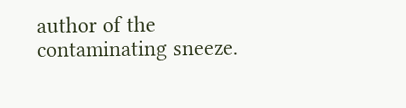author of the contaminating sneeze.